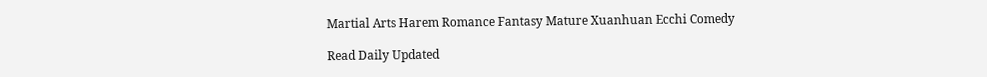Martial Arts Harem Romance Fantasy Mature Xuanhuan Ecchi Comedy

Read Daily Updated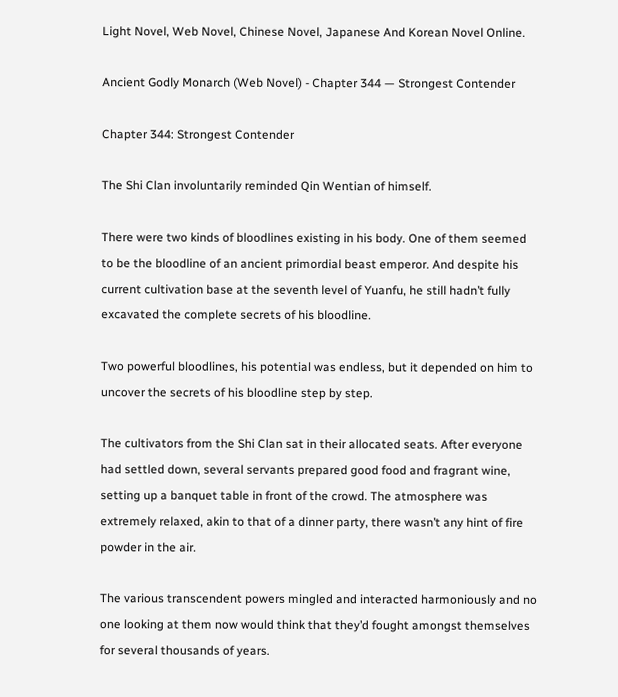Light Novel, Web Novel, Chinese Novel, Japanese And Korean Novel Online.

Ancient Godly Monarch (Web Novel) - Chapter 344 — Strongest Contender

Chapter 344: Strongest Contender

The Shi Clan involuntarily reminded Qin Wentian of himself.

There were two kinds of bloodlines existing in his body. One of them seemed to be the bloodline of an ancient primordial beast emperor. And despite his current cultivation base at the seventh level of Yuanfu, he still hadn’t fully excavated the complete secrets of his bloodline.

Two powerful bloodlines, his potential was endless, but it depended on him to uncover the secrets of his bloodline step by step.

The cultivators from the Shi Clan sat in their allocated seats. After everyone had settled down, several servants prepared good food and fragrant wine, setting up a banquet table in front of the crowd. The atmosphere was extremely relaxed, akin to that of a dinner party, there wasn’t any hint of fire powder in the air.

The various transcendent powers mingled and interacted harmoniously and no one looking at them now would think that they’d fought amongst themselves for several thousands of years.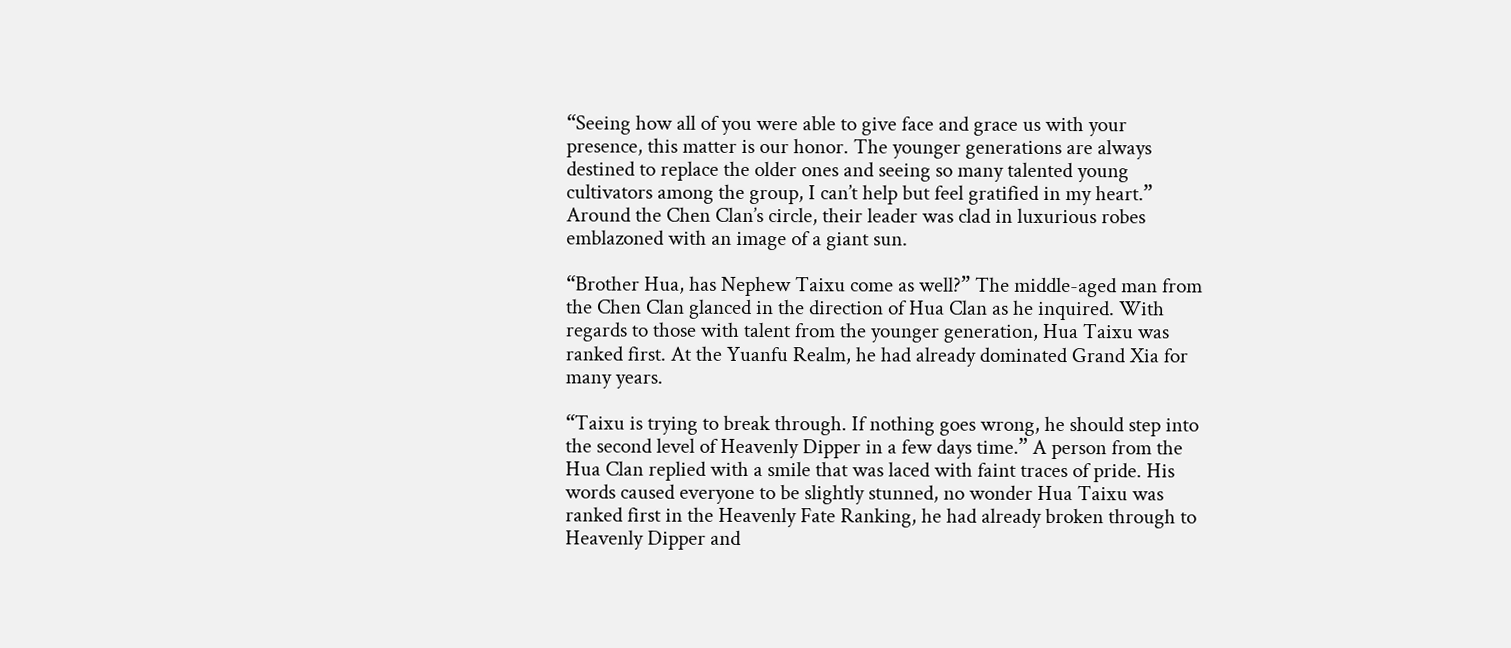“Seeing how all of you were able to give face and grace us with your presence, this matter is our honor. The younger generations are always destined to replace the older ones and seeing so many talented young cultivators among the group, I can’t help but feel gratified in my heart.” Around the Chen Clan’s circle, their leader was clad in luxurious robes emblazoned with an image of a giant sun.

“Brother Hua, has Nephew Taixu come as well?” The middle-aged man from the Chen Clan glanced in the direction of Hua Clan as he inquired. With regards to those with talent from the younger generation, Hua Taixu was ranked first. At the Yuanfu Realm, he had already dominated Grand Xia for many years.

“Taixu is trying to break through. If nothing goes wrong, he should step into the second level of Heavenly Dipper in a few days time.” A person from the Hua Clan replied with a smile that was laced with faint traces of pride. His words caused everyone to be slightly stunned, no wonder Hua Taixu was ranked first in the Heavenly Fate Ranking, he had already broken through to Heavenly Dipper and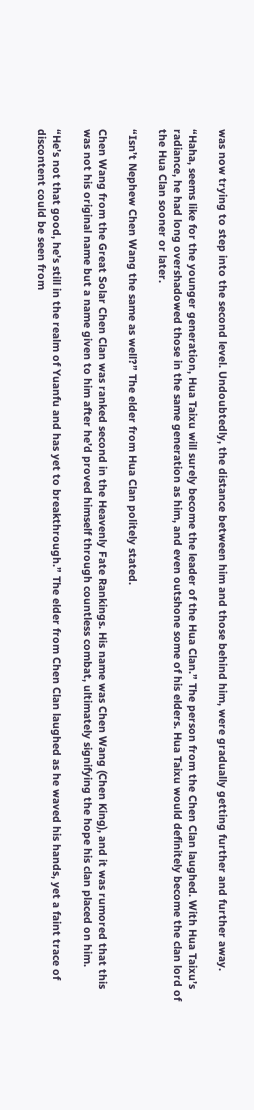was now trying to step into the second level. Undoubtedly, the distance between him and those behind him, were gradually getting further and further away.

“Haha, seems like for the younger generation, Hua Taixu will surely become the leader of the Hua Clan.” The person from the Chen Clan laughed. With Hua Taixu’s radiance, he had long overshadowed those in the same generation as him, and even outshone some of his elders. Hua Taixu would definitely become the clan lord of the Hua Clan sooner or later.

“Isn’t Nephew Chen Wang the same as well?” The elder from Hua Clan politely stated.

Chen Wang from the Great Solar Chen Clan was ranked second in the Heavenly Fate Rankings. His name was Chen Wang (Chen King), and it was rumored that this was not his original name but a name given to him after he’d proved himself through countless combat, ultimately signifying the hope his clan placed on him.

“He’s not that good, he’s still in the realm of Yuanfu and has yet to breakthrough.” The elder from Chen Clan laughed as he waved his hands, yet a faint trace of discontent could be seen from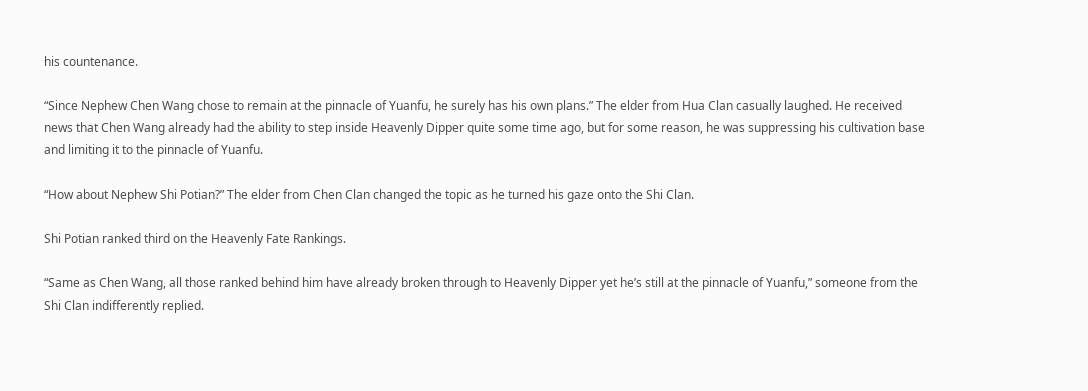his countenance.

“Since Nephew Chen Wang chose to remain at the pinnacle of Yuanfu, he surely has his own plans.” The elder from Hua Clan casually laughed. He received news that Chen Wang already had the ability to step inside Heavenly Dipper quite some time ago, but for some reason, he was suppressing his cultivation base and limiting it to the pinnacle of Yuanfu.

“How about Nephew Shi Potian?” The elder from Chen Clan changed the topic as he turned his gaze onto the Shi Clan.

Shi Potian ranked third on the Heavenly Fate Rankings.

“Same as Chen Wang, all those ranked behind him have already broken through to Heavenly Dipper yet he’s still at the pinnacle of Yuanfu,” someone from the Shi Clan indifferently replied.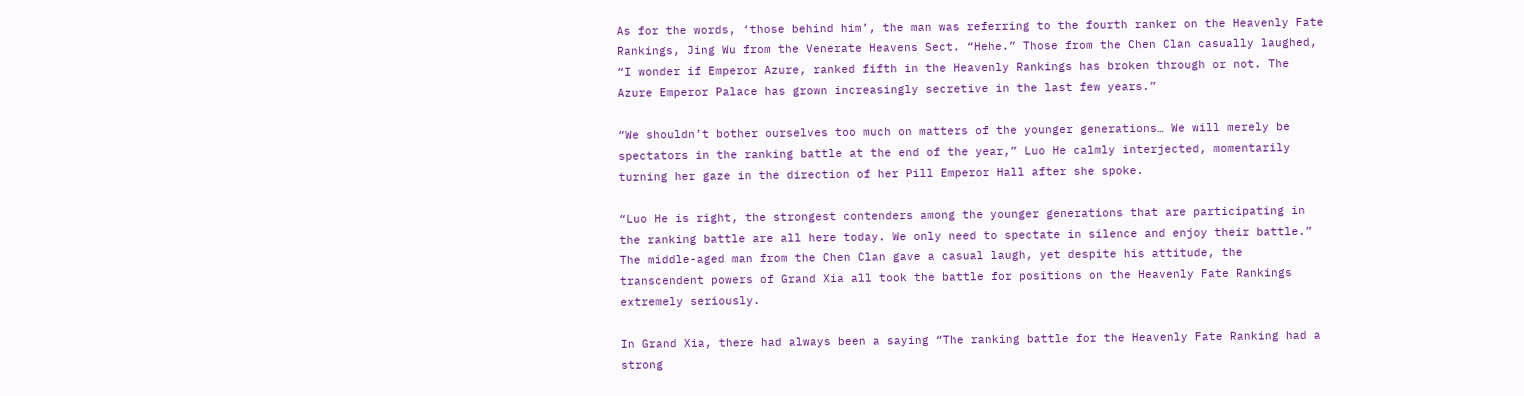As for the words, ‘those behind him’, the man was referring to the fourth ranker on the Heavenly Fate Rankings, Jing Wu from the Venerate Heavens Sect. “Hehe.” Those from the Chen Clan casually laughed, “I wonder if Emperor Azure, ranked fifth in the Heavenly Rankings has broken through or not. The Azure Emperor Palace has grown increasingly secretive in the last few years.”

“We shouldn’t bother ourselves too much on matters of the younger generations… We will merely be spectators in the ranking battle at the end of the year,” Luo He calmly interjected, momentarily turning her gaze in the direction of her Pill Emperor Hall after she spoke.

“Luo He is right, the strongest contenders among the younger generations that are participating in the ranking battle are all here today. We only need to spectate in silence and enjoy their battle.” The middle-aged man from the Chen Clan gave a casual laugh, yet despite his attitude, the transcendent powers of Grand Xia all took the battle for positions on the Heavenly Fate Rankings extremely seriously.

In Grand Xia, there had always been a saying “The ranking battle for the Heavenly Fate Ranking had a strong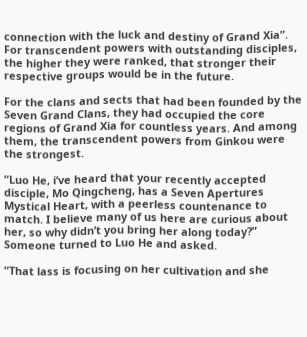connection with the luck and destiny of Grand Xia”. For transcendent powers with outstanding disciples, the higher they were ranked, that stronger their respective groups would be in the future.

For the clans and sects that had been founded by the Seven Grand Clans, they had occupied the core regions of Grand Xia for countless years. And among them, the transcendent powers from Ginkou were the strongest.

“Luo He, i’ve heard that your recently accepted disciple, Mo Qingcheng, has a Seven Apertures Mystical Heart, with a peerless countenance to match. I believe many of us here are curious about her, so why didn’t you bring her along today?” Someone turned to Luo He and asked.

“That lass is focusing on her cultivation and she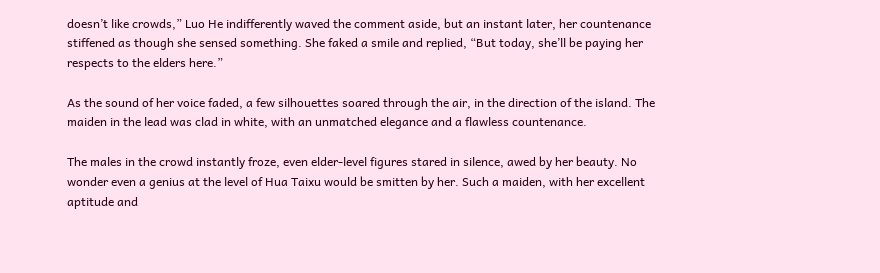doesn’t like crowds,” Luo He indifferently waved the comment aside, but an instant later, her countenance stiffened as though she sensed something. She faked a smile and replied, “But today, she’ll be paying her respects to the elders here.”

As the sound of her voice faded, a few silhouettes soared through the air, in the direction of the island. The maiden in the lead was clad in white, with an unmatched elegance and a flawless countenance.

The males in the crowd instantly froze, even elder-level figures stared in silence, awed by her beauty. No wonder even a genius at the level of Hua Taixu would be smitten by her. Such a maiden, with her excellent aptitude and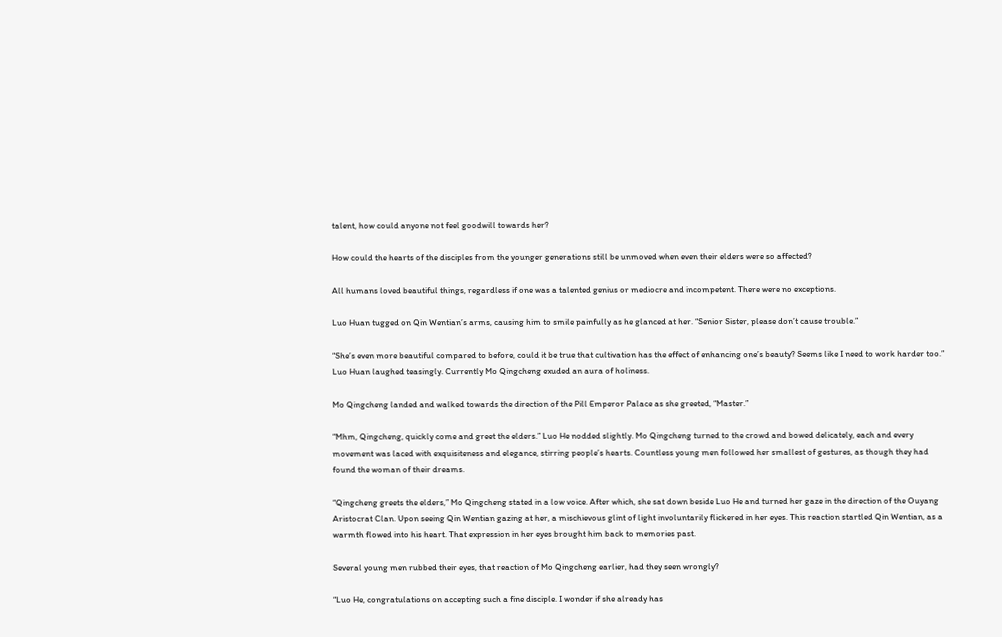talent, how could anyone not feel goodwill towards her?

How could the hearts of the disciples from the younger generations still be unmoved when even their elders were so affected?

All humans loved beautiful things, regardless if one was a talented genius or mediocre and incompetent. There were no exceptions.

Luo Huan tugged on Qin Wentian’s arms, causing him to smile painfully as he glanced at her. “Senior Sister, please don’t cause trouble.”

“She’s even more beautiful compared to before, could it be true that cultivation has the effect of enhancing one’s beauty? Seems like I need to work harder too.” Luo Huan laughed teasingly. Currently Mo Qingcheng exuded an aura of holiness.

Mo Qingcheng landed and walked towards the direction of the Pill Emperor Palace as she greeted, “Master.”

“Mhm, Qingcheng, quickly come and greet the elders.” Luo He nodded slightly. Mo Qingcheng turned to the crowd and bowed delicately, each and every movement was laced with exquisiteness and elegance, stirring people’s hearts. Countless young men followed her smallest of gestures, as though they had found the woman of their dreams.

“Qingcheng greets the elders,” Mo Qingcheng stated in a low voice. After which, she sat down beside Luo He and turned her gaze in the direction of the Ouyang Aristocrat Clan. Upon seeing Qin Wentian gazing at her, a mischievous glint of light involuntarily flickered in her eyes. This reaction startled Qin Wentian, as a warmth flowed into his heart. That expression in her eyes brought him back to memories past.

Several young men rubbed their eyes, that reaction of Mo Qingcheng earlier, had they seen wrongly?

“Luo He, congratulations on accepting such a fine disciple. I wonder if she already has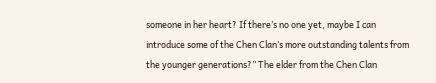someone in her heart? If there’s no one yet, maybe I can introduce some of the Chen Clan’s more outstanding talents from the younger generations?” The elder from the Chen Clan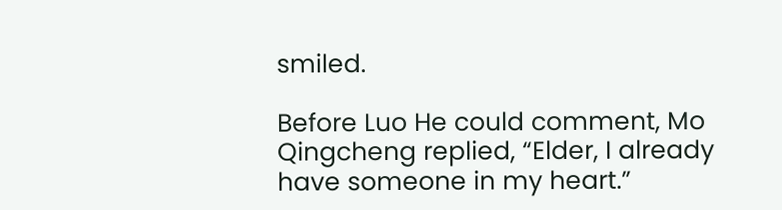smiled.

Before Luo He could comment, Mo Qingcheng replied, “Elder, I already have someone in my heart.”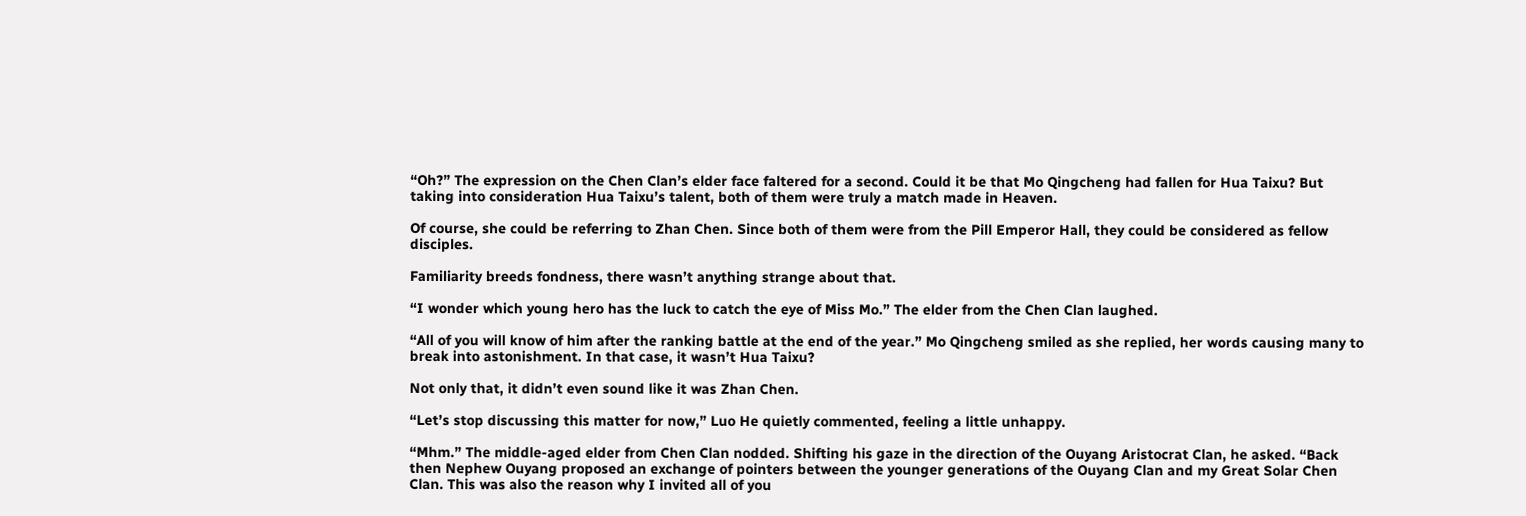“Oh?” The expression on the Chen Clan’s elder face faltered for a second. Could it be that Mo Qingcheng had fallen for Hua Taixu? But taking into consideration Hua Taixu’s talent, both of them were truly a match made in Heaven.

Of course, she could be referring to Zhan Chen. Since both of them were from the Pill Emperor Hall, they could be considered as fellow disciples.

Familiarity breeds fondness, there wasn’t anything strange about that.

“I wonder which young hero has the luck to catch the eye of Miss Mo.” The elder from the Chen Clan laughed.

“All of you will know of him after the ranking battle at the end of the year.” Mo Qingcheng smiled as she replied, her words causing many to break into astonishment. In that case, it wasn’t Hua Taixu?

Not only that, it didn’t even sound like it was Zhan Chen.

“Let’s stop discussing this matter for now,” Luo He quietly commented, feeling a little unhappy.

“Mhm.” The middle-aged elder from Chen Clan nodded. Shifting his gaze in the direction of the Ouyang Aristocrat Clan, he asked. “Back then Nephew Ouyang proposed an exchange of pointers between the younger generations of the Ouyang Clan and my Great Solar Chen Clan. This was also the reason why I invited all of you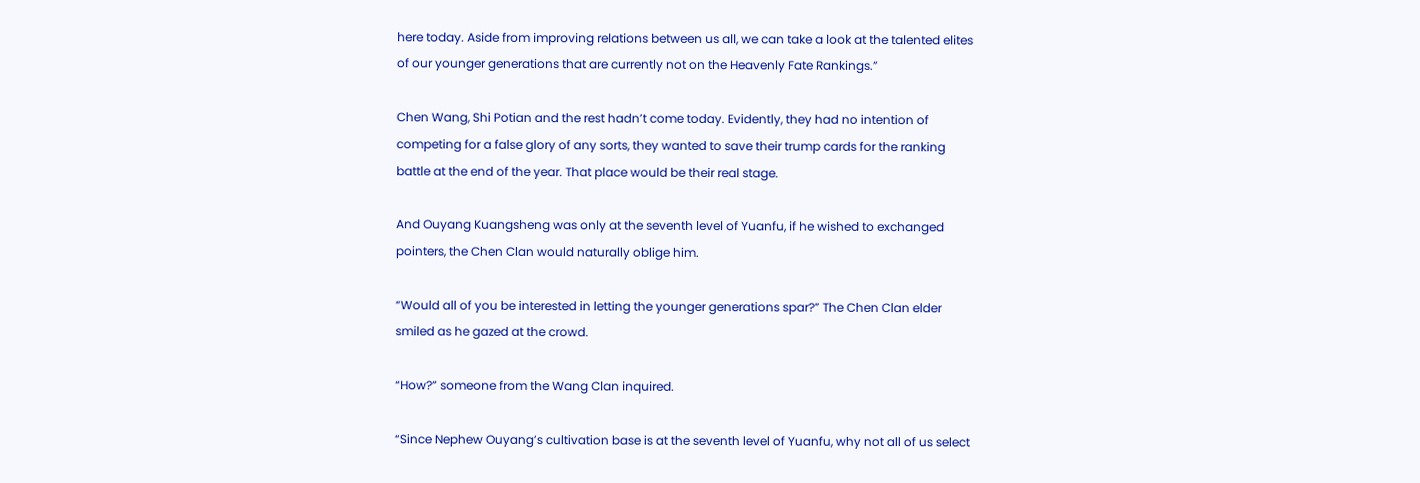here today. Aside from improving relations between us all, we can take a look at the talented elites of our younger generations that are currently not on the Heavenly Fate Rankings.”

Chen Wang, Shi Potian and the rest hadn’t come today. Evidently, they had no intention of competing for a false glory of any sorts, they wanted to save their trump cards for the ranking battle at the end of the year. That place would be their real stage.

And Ouyang Kuangsheng was only at the seventh level of Yuanfu, if he wished to exchanged pointers, the Chen Clan would naturally oblige him.

“Would all of you be interested in letting the younger generations spar?” The Chen Clan elder smiled as he gazed at the crowd.

“How?” someone from the Wang Clan inquired.

“Since Nephew Ouyang’s cultivation base is at the seventh level of Yuanfu, why not all of us select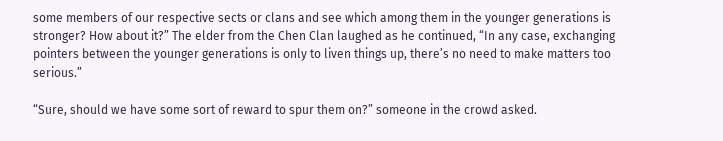some members of our respective sects or clans and see which among them in the younger generations is stronger? How about it?” The elder from the Chen Clan laughed as he continued, “In any case, exchanging pointers between the younger generations is only to liven things up, there’s no need to make matters too serious.”

“Sure, should we have some sort of reward to spur them on?” someone in the crowd asked.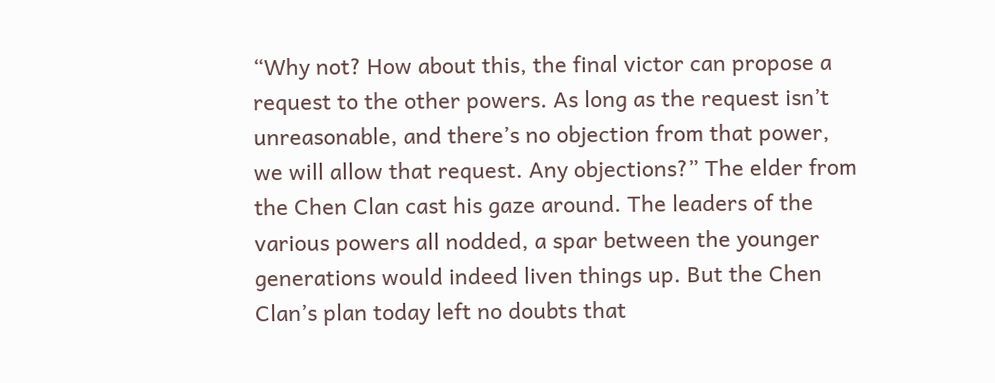“Why not? How about this, the final victor can propose a request to the other powers. As long as the request isn’t unreasonable, and there’s no objection from that power, we will allow that request. Any objections?” The elder from the Chen Clan cast his gaze around. The leaders of the various powers all nodded, a spar between the younger generations would indeed liven things up. But the Chen Clan’s plan today left no doubts that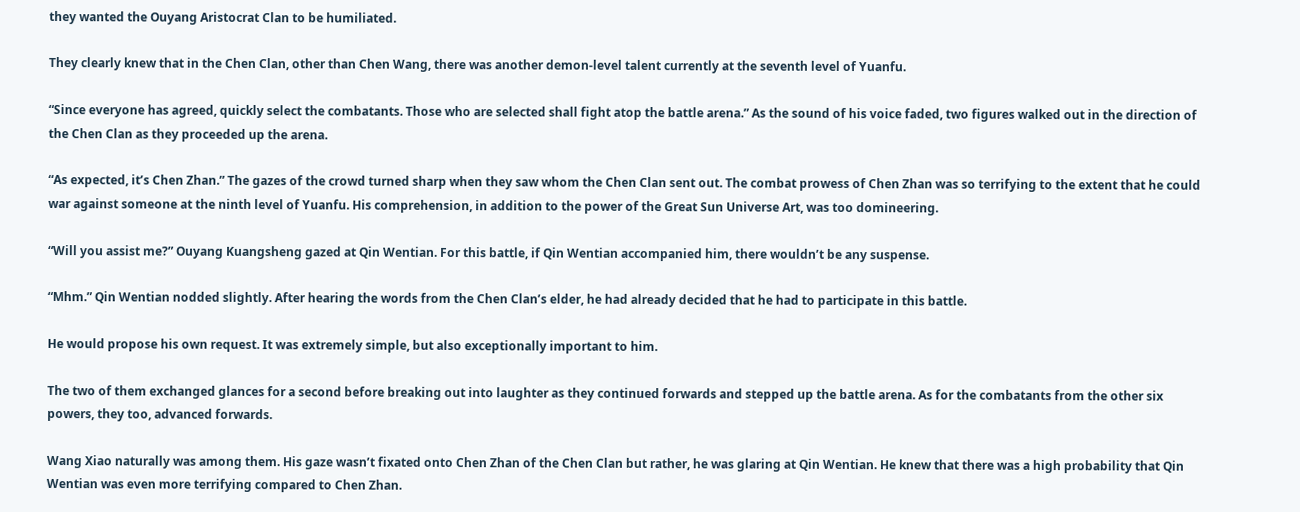they wanted the Ouyang Aristocrat Clan to be humiliated.

They clearly knew that in the Chen Clan, other than Chen Wang, there was another demon-level talent currently at the seventh level of Yuanfu.

“Since everyone has agreed, quickly select the combatants. Those who are selected shall fight atop the battle arena.” As the sound of his voice faded, two figures walked out in the direction of the Chen Clan as they proceeded up the arena.

“As expected, it’s Chen Zhan.” The gazes of the crowd turned sharp when they saw whom the Chen Clan sent out. The combat prowess of Chen Zhan was so terrifying to the extent that he could war against someone at the ninth level of Yuanfu. His comprehension, in addition to the power of the Great Sun Universe Art, was too domineering.

“Will you assist me?” Ouyang Kuangsheng gazed at Qin Wentian. For this battle, if Qin Wentian accompanied him, there wouldn’t be any suspense.

“Mhm.” Qin Wentian nodded slightly. After hearing the words from the Chen Clan’s elder, he had already decided that he had to participate in this battle.

He would propose his own request. It was extremely simple, but also exceptionally important to him.

The two of them exchanged glances for a second before breaking out into laughter as they continued forwards and stepped up the battle arena. As for the combatants from the other six powers, they too, advanced forwards.

Wang Xiao naturally was among them. His gaze wasn’t fixated onto Chen Zhan of the Chen Clan but rather, he was glaring at Qin Wentian. He knew that there was a high probability that Qin Wentian was even more terrifying compared to Chen Zhan.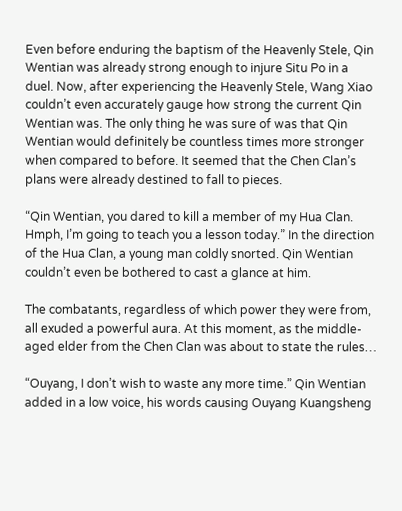Even before enduring the baptism of the Heavenly Stele, Qin Wentian was already strong enough to injure Situ Po in a duel. Now, after experiencing the Heavenly Stele, Wang Xiao couldn’t even accurately gauge how strong the current Qin Wentian was. The only thing he was sure of was that Qin Wentian would definitely be countless times more stronger when compared to before. It seemed that the Chen Clan’s plans were already destined to fall to pieces.

“Qin Wentian, you dared to kill a member of my Hua Clan. Hmph, I’m going to teach you a lesson today.” In the direction of the Hua Clan, a young man coldly snorted. Qin Wentian couldn’t even be bothered to cast a glance at him.

The combatants, regardless of which power they were from, all exuded a powerful aura. At this moment, as the middle-aged elder from the Chen Clan was about to state the rules…

“Ouyang, I don’t wish to waste any more time.” Qin Wentian added in a low voice, his words causing Ouyang Kuangsheng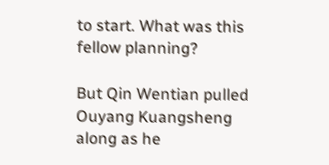to start. What was this fellow planning?

But Qin Wentian pulled Ouyang Kuangsheng along as he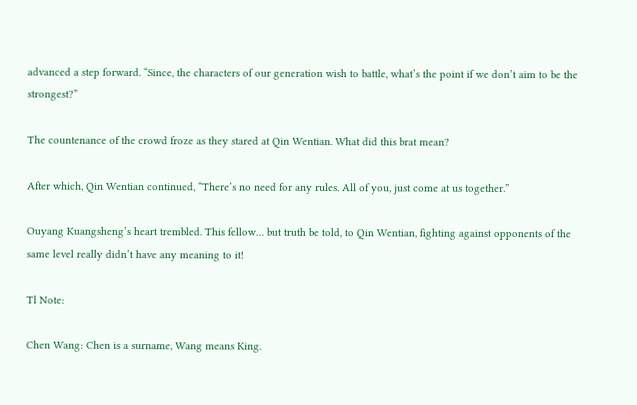advanced a step forward. “Since, the characters of our generation wish to battle, what’s the point if we don’t aim to be the strongest?”

The countenance of the crowd froze as they stared at Qin Wentian. What did this brat mean?

After which, Qin Wentian continued, “There’s no need for any rules. All of you, just come at us together.”

Ouyang Kuangsheng’s heart trembled. This fellow… but truth be told, to Qin Wentian, fighting against opponents of the same level really didn’t have any meaning to it!

Tl Note:

Chen Wang: Chen is a surname, Wang means King.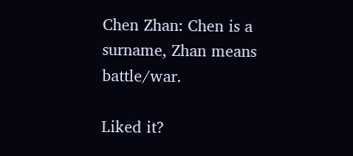Chen Zhan: Chen is a surname, Zhan means battle/war.

Liked it?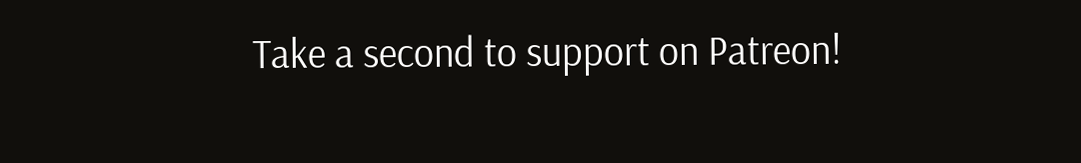Take a second to support on Patreon!